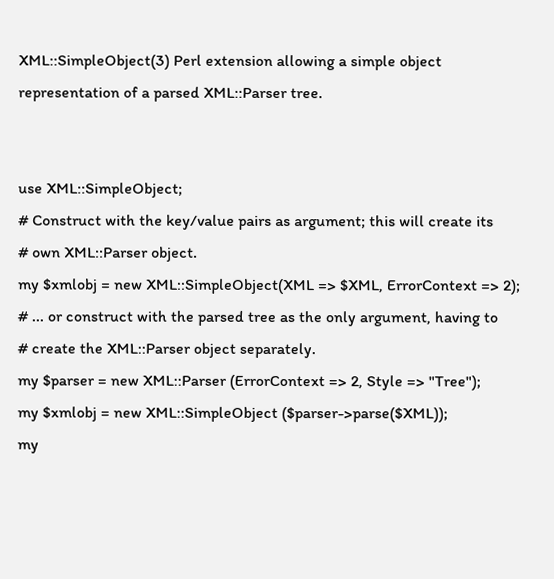XML::SimpleObject(3) Perl extension allowing a simple object representation of a parsed XML::Parser tree.


use XML::SimpleObject;
# Construct with the key/value pairs as argument; this will create its
# own XML::Parser object.
my $xmlobj = new XML::SimpleObject(XML => $XML, ErrorContext => 2);
# ... or construct with the parsed tree as the only argument, having to
# create the XML::Parser object separately.
my $parser = new XML::Parser (ErrorContext => 2, Style => "Tree");
my $xmlobj = new XML::SimpleObject ($parser->parse($XML));
my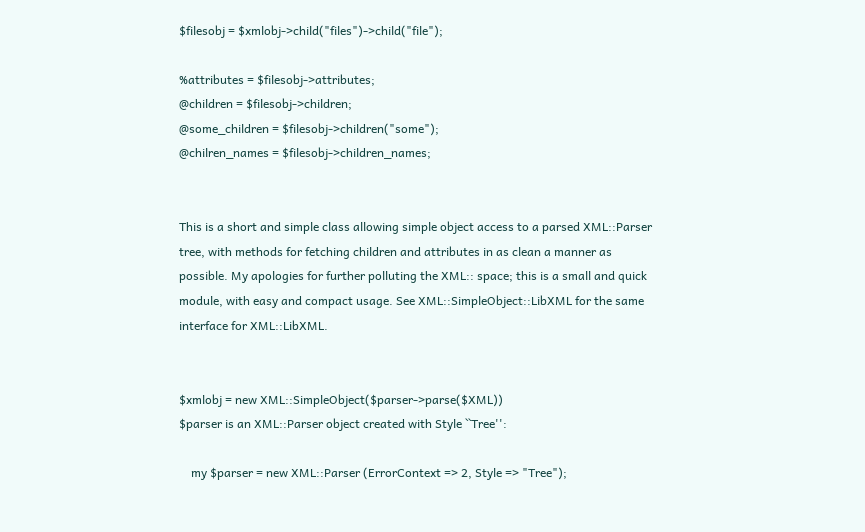$filesobj = $xmlobj->child("files")->child("file");

%attributes = $filesobj->attributes;
@children = $filesobj->children;
@some_children = $filesobj->children("some");
@chilren_names = $filesobj->children_names;


This is a short and simple class allowing simple object access to a parsed XML::Parser tree, with methods for fetching children and attributes in as clean a manner as possible. My apologies for further polluting the XML:: space; this is a small and quick module, with easy and compact usage. See XML::SimpleObject::LibXML for the same interface for XML::LibXML.


$xmlobj = new XML::SimpleObject($parser->parse($XML))
$parser is an XML::Parser object created with Style ``Tree'':

    my $parser = new XML::Parser (ErrorContext => 2, Style => "Tree");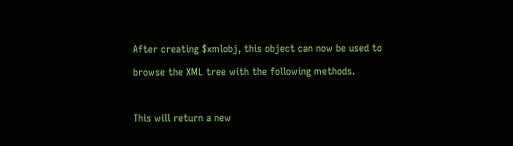After creating $xmlobj, this object can now be used to browse the XML tree with the following methods.

This will return a new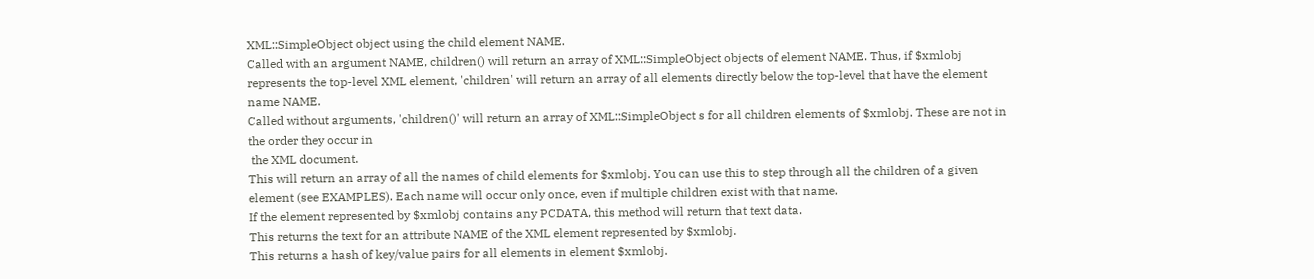XML::SimpleObject object using the child element NAME.
Called with an argument NAME, children() will return an array of XML::SimpleObject objects of element NAME. Thus, if $xmlobj represents the top-level XML element, 'children' will return an array of all elements directly below the top-level that have the element name NAME.
Called without arguments, 'children()' will return an array of XML::SimpleObject s for all children elements of $xmlobj. These are not in the order they occur in
 the XML document.
This will return an array of all the names of child elements for $xmlobj. You can use this to step through all the children of a given element (see EXAMPLES). Each name will occur only once, even if multiple children exist with that name.
If the element represented by $xmlobj contains any PCDATA, this method will return that text data.
This returns the text for an attribute NAME of the XML element represented by $xmlobj.
This returns a hash of key/value pairs for all elements in element $xmlobj.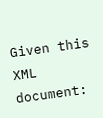Given this XML document: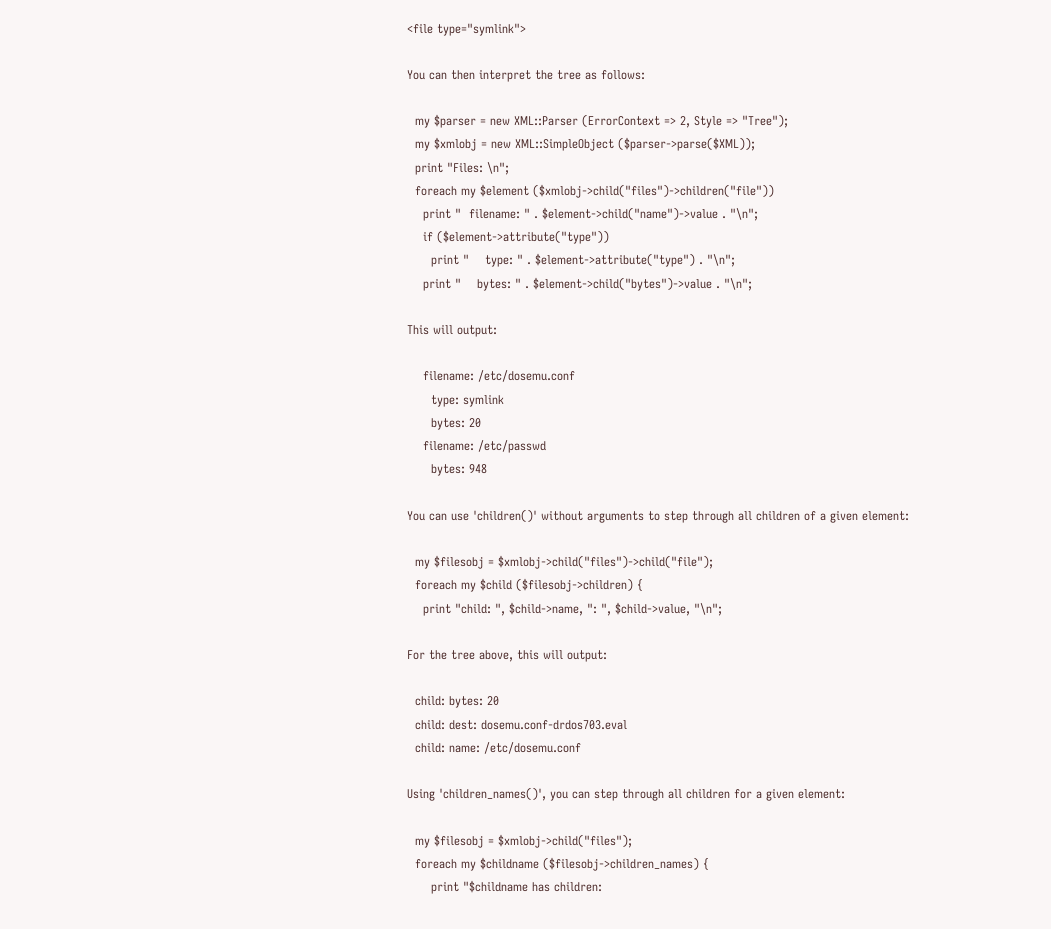<file type="symlink">

You can then interpret the tree as follows:

  my $parser = new XML::Parser (ErrorContext => 2, Style => "Tree");
  my $xmlobj = new XML::SimpleObject ($parser->parse($XML));
  print "Files: \n";
  foreach my $element ($xmlobj->child("files")->children("file"))
    print "  filename: " . $element->child("name")->value . "\n";
    if ($element->attribute("type"))
      print "    type: " . $element->attribute("type") . "\n";
    print "    bytes: " . $element->child("bytes")->value . "\n";

This will output:

    filename: /etc/dosemu.conf
      type: symlink
      bytes: 20
    filename: /etc/passwd
      bytes: 948

You can use 'children()' without arguments to step through all children of a given element:

  my $filesobj = $xmlobj->child("files")->child("file");
  foreach my $child ($filesobj->children) {
    print "child: ", $child->name, ": ", $child->value, "\n";

For the tree above, this will output:

  child: bytes: 20
  child: dest: dosemu.conf-drdos703.eval
  child: name: /etc/dosemu.conf

Using 'children_names()', you can step through all children for a given element:

  my $filesobj = $xmlobj->child("files");
  foreach my $childname ($filesobj->children_names) {
      print "$childname has children: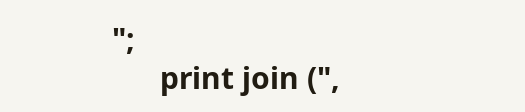";
      print join (",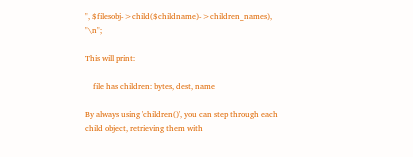", $filesobj->child($childname)->children_names), "\n";

This will print:

    file has children: bytes, dest, name

By always using 'children()', you can step through each child object, retrieving them with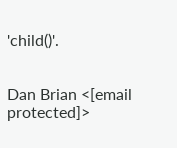'child()'.


Dan Brian <[email protected]>